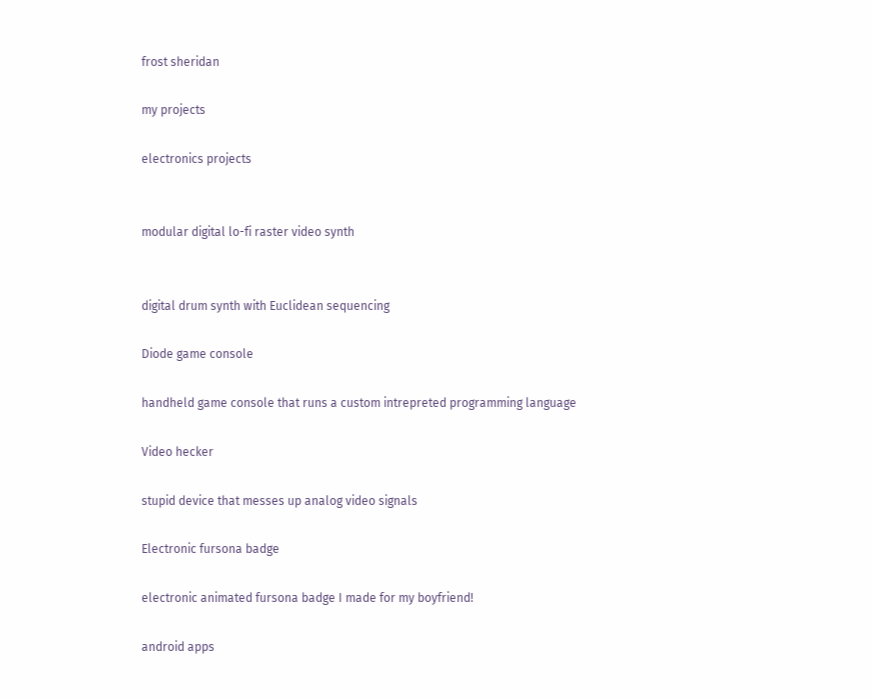frost sheridan

my projects

electronics projects


modular digital lo-fi raster video synth


digital drum synth with Euclidean sequencing

Diode game console

handheld game console that runs a custom intrepreted programming language

Video hecker

stupid device that messes up analog video signals

Electronic fursona badge

electronic animated fursona badge I made for my boyfriend!

android apps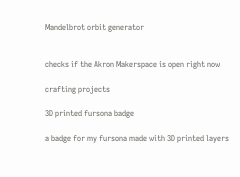Mandelbrot orbit generator


checks if the Akron Makerspace is open right now

crafting projects

3D printed fursona badge

a badge for my fursona made with 3D printed layers